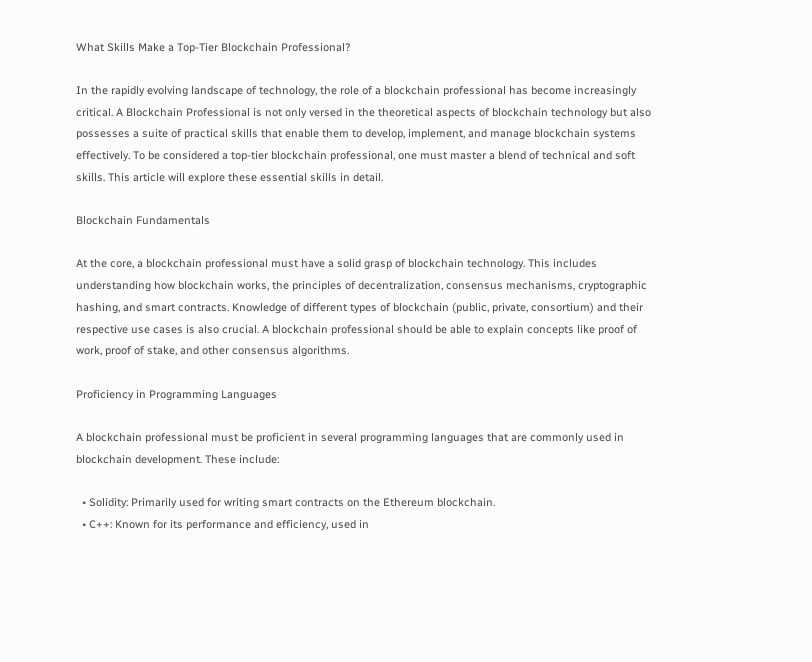What Skills Make a Top-Tier Blockchain Professional?

In the rapidly evolving landscape of technology, the role of a blockchain professional has become increasingly critical. A Blockchain Professional is not only versed in the theoretical aspects of blockchain technology but also possesses a suite of practical skills that enable them to develop, implement, and manage blockchain systems effectively. To be considered a top-tier blockchain professional, one must master a blend of technical and soft skills. This article will explore these essential skills in detail.

Blockchain Fundamentals

At the core, a blockchain professional must have a solid grasp of blockchain technology. This includes understanding how blockchain works, the principles of decentralization, consensus mechanisms, cryptographic hashing, and smart contracts. Knowledge of different types of blockchain (public, private, consortium) and their respective use cases is also crucial. A blockchain professional should be able to explain concepts like proof of work, proof of stake, and other consensus algorithms.

Proficiency in Programming Languages

A blockchain professional must be proficient in several programming languages that are commonly used in blockchain development. These include:

  • Solidity: Primarily used for writing smart contracts on the Ethereum blockchain.
  • C++: Known for its performance and efficiency, used in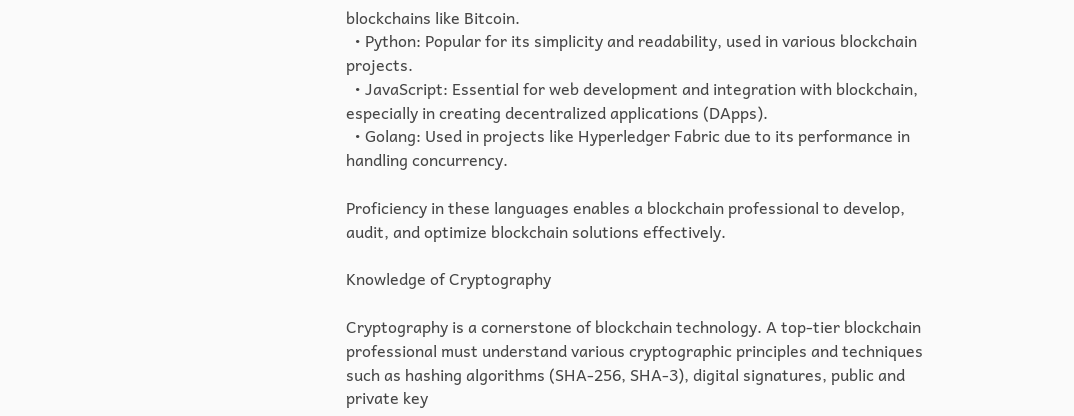blockchains like Bitcoin.
  • Python: Popular for its simplicity and readability, used in various blockchain projects.
  • JavaScript: Essential for web development and integration with blockchain, especially in creating decentralized applications (DApps).
  • Golang: Used in projects like Hyperledger Fabric due to its performance in handling concurrency.

Proficiency in these languages enables a blockchain professional to develop, audit, and optimize blockchain solutions effectively.

Knowledge of Cryptography

Cryptography is a cornerstone of blockchain technology. A top-tier blockchain professional must understand various cryptographic principles and techniques such as hashing algorithms (SHA-256, SHA-3), digital signatures, public and private key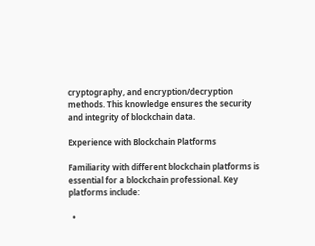cryptography, and encryption/decryption methods. This knowledge ensures the security and integrity of blockchain data.

Experience with Blockchain Platforms

Familiarity with different blockchain platforms is essential for a blockchain professional. Key platforms include:

  •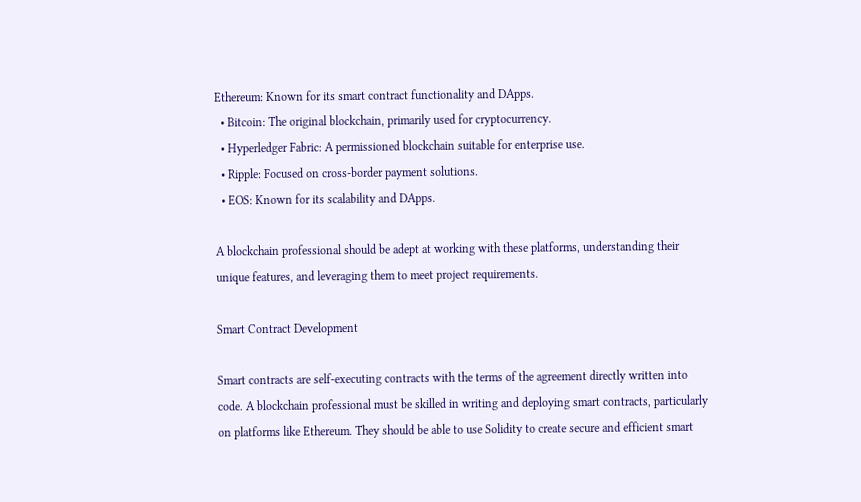Ethereum: Known for its smart contract functionality and DApps.
  • Bitcoin: The original blockchain, primarily used for cryptocurrency.
  • Hyperledger Fabric: A permissioned blockchain suitable for enterprise use.
  • Ripple: Focused on cross-border payment solutions.
  • EOS: Known for its scalability and DApps.

A blockchain professional should be adept at working with these platforms, understanding their unique features, and leveraging them to meet project requirements.

Smart Contract Development

Smart contracts are self-executing contracts with the terms of the agreement directly written into code. A blockchain professional must be skilled in writing and deploying smart contracts, particularly on platforms like Ethereum. They should be able to use Solidity to create secure and efficient smart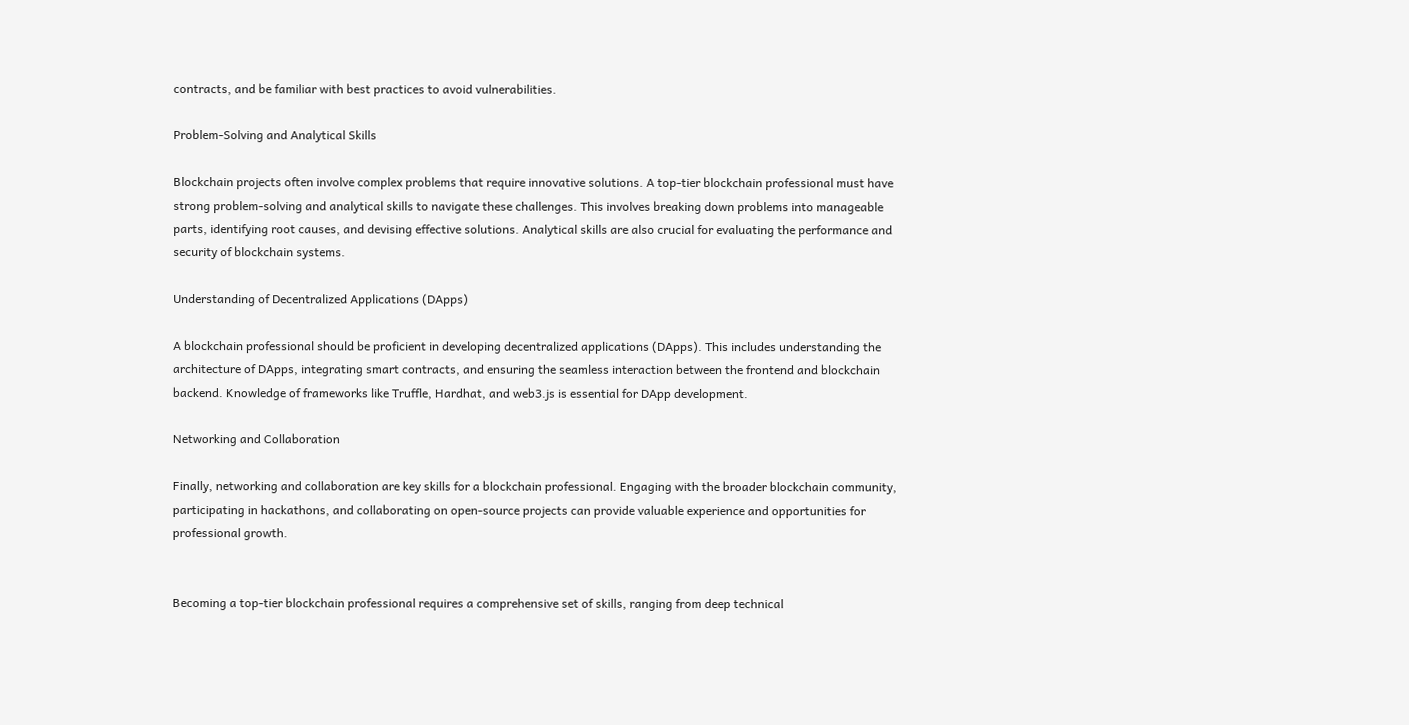contracts, and be familiar with best practices to avoid vulnerabilities.

Problem-Solving and Analytical Skills

Blockchain projects often involve complex problems that require innovative solutions. A top-tier blockchain professional must have strong problem-solving and analytical skills to navigate these challenges. This involves breaking down problems into manageable parts, identifying root causes, and devising effective solutions. Analytical skills are also crucial for evaluating the performance and security of blockchain systems.

Understanding of Decentralized Applications (DApps)

A blockchain professional should be proficient in developing decentralized applications (DApps). This includes understanding the architecture of DApps, integrating smart contracts, and ensuring the seamless interaction between the frontend and blockchain backend. Knowledge of frameworks like Truffle, Hardhat, and web3.js is essential for DApp development.

Networking and Collaboration

Finally, networking and collaboration are key skills for a blockchain professional. Engaging with the broader blockchain community, participating in hackathons, and collaborating on open-source projects can provide valuable experience and opportunities for professional growth.


Becoming a top-tier blockchain professional requires a comprehensive set of skills, ranging from deep technical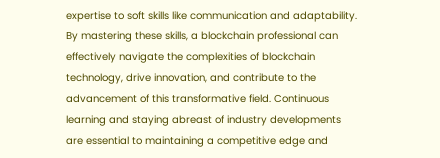expertise to soft skills like communication and adaptability. By mastering these skills, a blockchain professional can effectively navigate the complexities of blockchain technology, drive innovation, and contribute to the advancement of this transformative field. Continuous learning and staying abreast of industry developments are essential to maintaining a competitive edge and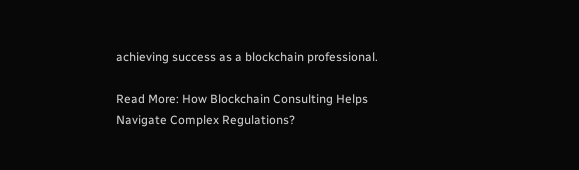achieving success as a blockchain professional.

Read More: How Blockchain Consulting Helps Navigate Complex Regulations?